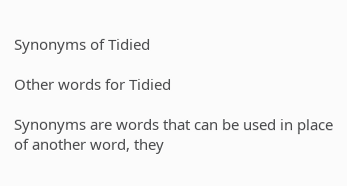Synonyms of Tidied

Other words for Tidied

Synonyms are words that can be used in place of another word, they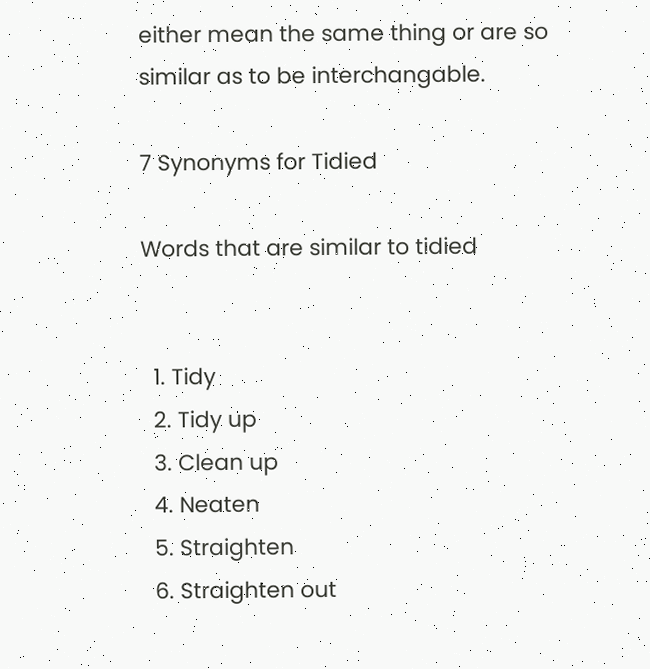either mean the same thing or are so similar as to be interchangable.

7 Synonyms for Tidied

Words that are similar to tidied


  1. Tidy
  2. Tidy up
  3. Clean up
  4. Neaten
  5. Straighten
  6. Straighten out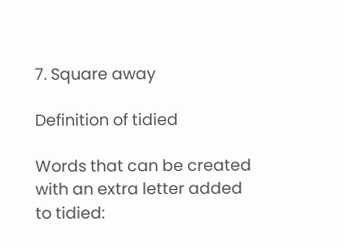7. Square away

Definition of tidied

Words that can be created with an extra letter added to tidied: